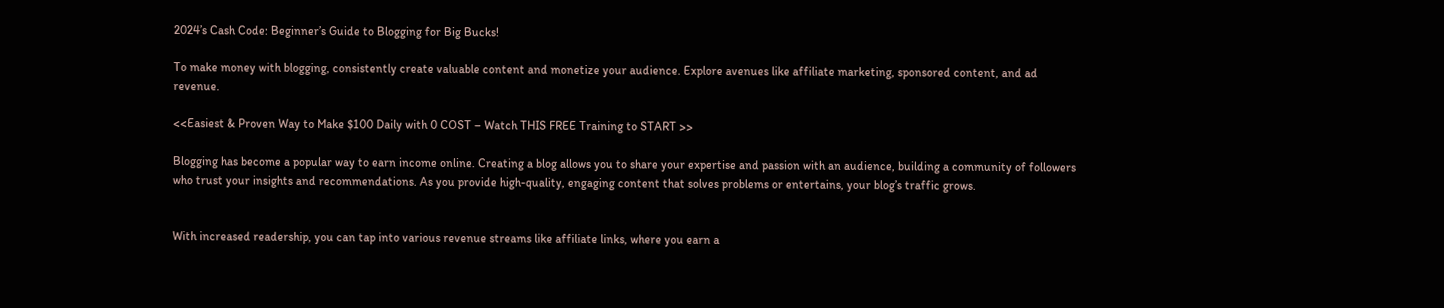2024’s Cash Code: Beginner’s Guide to Blogging for Big Bucks!

To make money with blogging, consistently create valuable content and monetize your audience. Explore avenues like affiliate marketing, sponsored content, and ad revenue.

<<Easiest & Proven Way to Make $100 Daily with 0 COST – Watch THIS FREE Training to START >>

Blogging has become a popular way to earn income online. Creating a blog allows you to share your expertise and passion with an audience, building a community of followers who trust your insights and recommendations. As you provide high-quality, engaging content that solves problems or entertains, your blog’s traffic grows.


With increased readership, you can tap into various revenue streams like affiliate links, where you earn a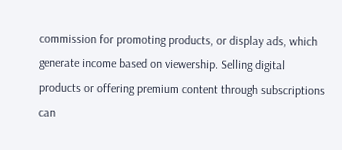commission for promoting products, or display ads, which generate income based on viewership. Selling digital products or offering premium content through subscriptions can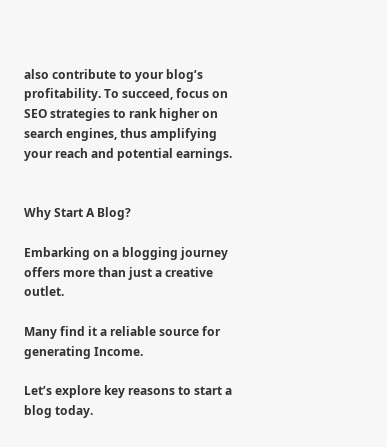also contribute to your blog’s profitability. To succeed, focus on SEO strategies to rank higher on search engines, thus amplifying your reach and potential earnings.


Why Start A Blog?

Embarking on a blogging journey offers more than just a creative outlet.

Many find it a reliable source for generating Income.

Let’s explore key reasons to start a blog today.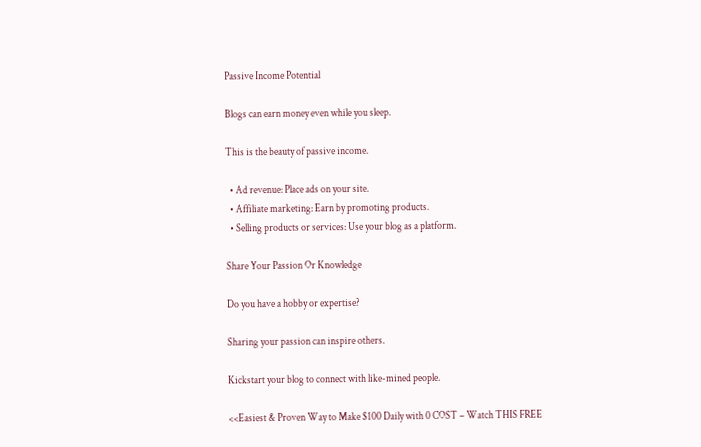Passive Income Potential

Blogs can earn money even while you sleep.

This is the beauty of passive income.

  • Ad revenue: Place ads on your site.
  • Affiliate marketing: Earn by promoting products.
  • Selling products or services: Use your blog as a platform.

Share Your Passion Or Knowledge

Do you have a hobby or expertise?

Sharing your passion can inspire others.

Kickstart your blog to connect with like-mined people.

<<Easiest & Proven Way to Make $100 Daily with 0 COST – Watch THIS FREE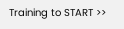Training to START >>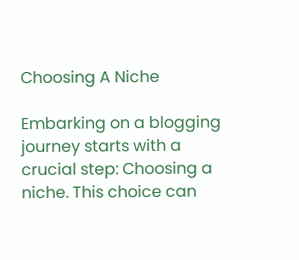Choosing A Niche

Embarking on a blogging journey starts with a crucial step: Choosing a niche. This choice can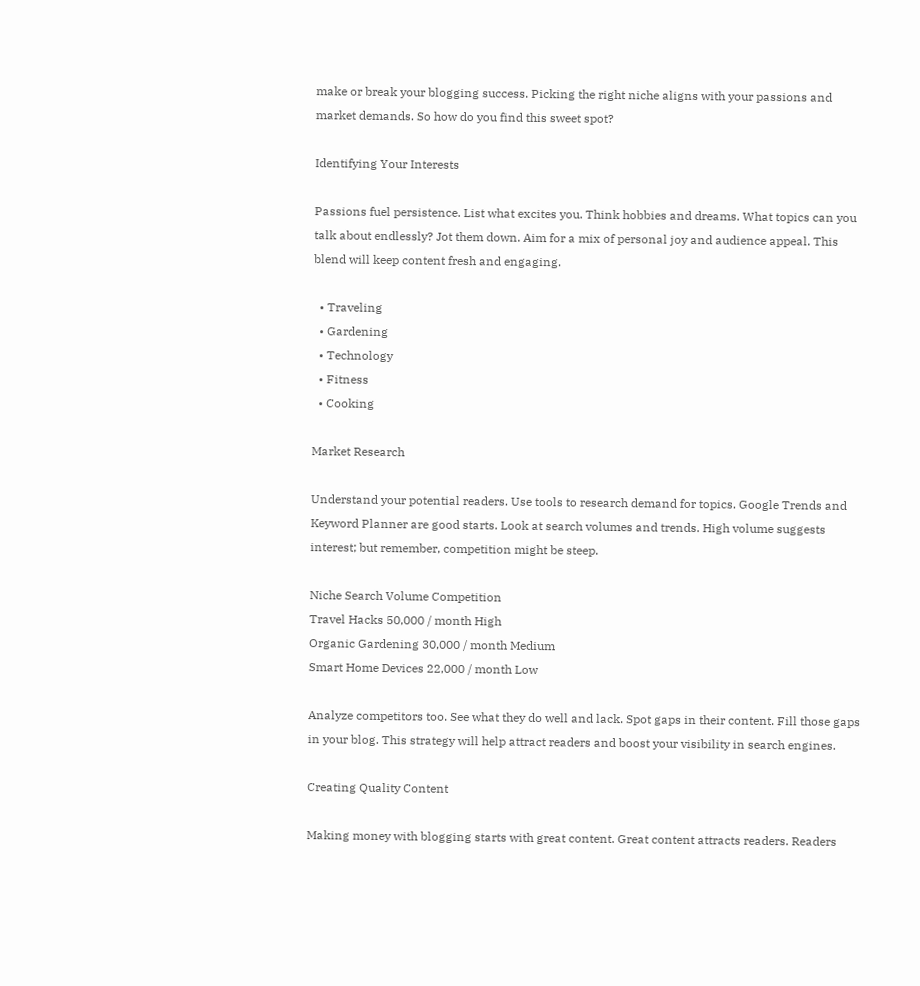make or break your blogging success. Picking the right niche aligns with your passions and market demands. So how do you find this sweet spot?

Identifying Your Interests

Passions fuel persistence. List what excites you. Think hobbies and dreams. What topics can you talk about endlessly? Jot them down. Aim for a mix of personal joy and audience appeal. This blend will keep content fresh and engaging.

  • Traveling
  • Gardening
  • Technology
  • Fitness
  • Cooking

Market Research

Understand your potential readers. Use tools to research demand for topics. Google Trends and Keyword Planner are good starts. Look at search volumes and trends. High volume suggests interest; but remember, competition might be steep.

Niche Search Volume Competition
Travel Hacks 50,000 / month High
Organic Gardening 30,000 / month Medium
Smart Home Devices 22,000 / month Low

Analyze competitors too. See what they do well and lack. Spot gaps in their content. Fill those gaps in your blog. This strategy will help attract readers and boost your visibility in search engines.

Creating Quality Content

Making money with blogging starts with great content. Great content attracts readers. Readers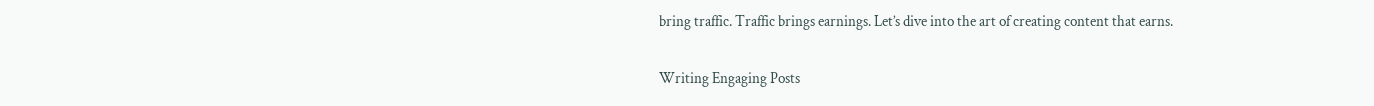bring traffic. Traffic brings earnings. Let’s dive into the art of creating content that earns.

Writing Engaging Posts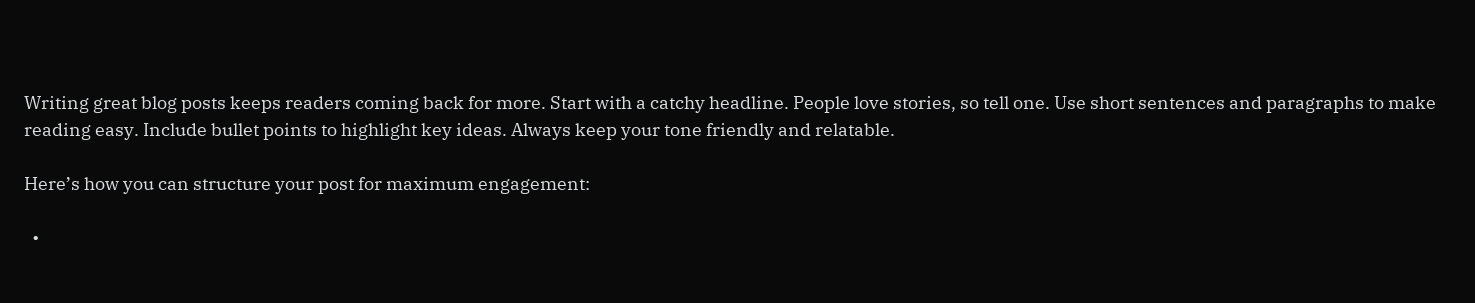Writing great blog posts keeps readers coming back for more. Start with a catchy headline. People love stories, so tell one. Use short sentences and paragraphs to make reading easy. Include bullet points to highlight key ideas. Always keep your tone friendly and relatable.

Here’s how you can structure your post for maximum engagement:

  •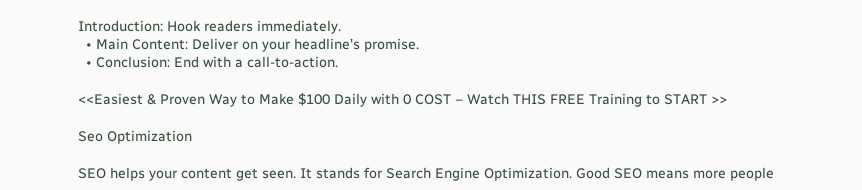Introduction: Hook readers immediately.
  • Main Content: Deliver on your headline’s promise.
  • Conclusion: End with a call-to-action.

<<Easiest & Proven Way to Make $100 Daily with 0 COST – Watch THIS FREE Training to START >>

Seo Optimization

SEO helps your content get seen. It stands for Search Engine Optimization. Good SEO means more people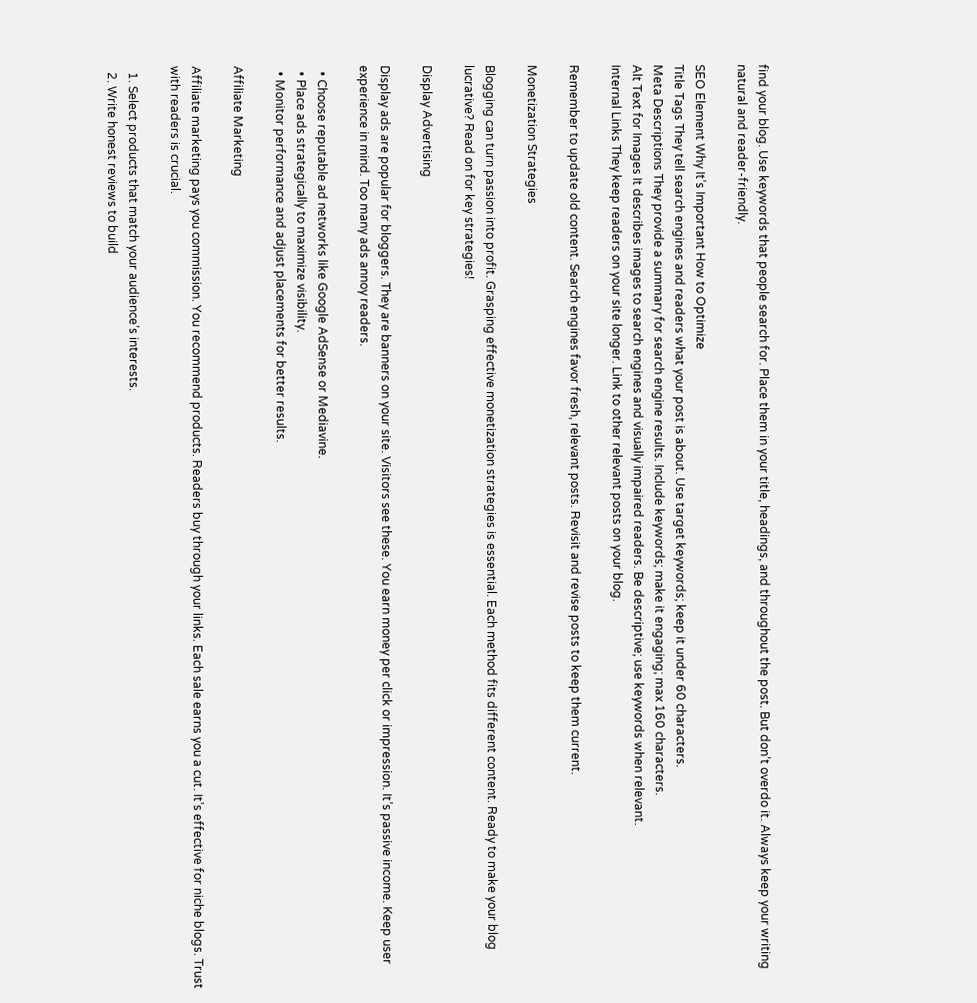find your blog. Use keywords that people search for. Place them in your title, headings, and throughout the post. But don’t overdo it. Always keep your writing natural and reader-friendly.

SEO Element Why It’s Important How to Optimize
Title Tags They tell search engines and readers what your post is about. Use target keywords; keep it under 60 characters.
Meta Descriptions They provide a summary for search engine results. Include keywords; make it engaging; max 160 characters.
Alt Text for Images It describes images to search engines and visually impaired readers. Be descriptive; use keywords when relevant.
Internal Links They keep readers on your site longer. Link to other relevant posts on your blog.

Remember to update old content. Search engines favor fresh, relevant posts. Revisit and revise posts to keep them current.

Monetization Strategies

Blogging can turn passion into profit. Grasping effective monetization strategies is essential. Each method fits different content. Ready to make your blog lucrative? Read on for key strategies!

Display Advertising

Display ads are popular for bloggers. They are banners on your site. Visitors see these. You earn money per click or impression. It’s passive income. Keep user experience in mind. Too many ads annoy readers.

  • Choose reputable ad networks like Google AdSense or Mediavine.
  • Place ads strategically to maximize visibility.
  • Monitor performance and adjust placements for better results.

Affiliate Marketing

Affiliate marketing pays you commission. You recommend products. Readers buy through your links. Each sale earns you a cut. It’s effective for niche blogs. Trust with readers is crucial.

  1. Select products that match your audience’s interests.
  2. Write honest reviews to build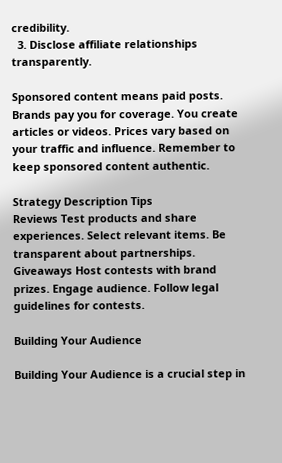credibility.
  3. Disclose affiliate relationships transparently.

Sponsored content means paid posts. Brands pay you for coverage. You create articles or videos. Prices vary based on your traffic and influence. Remember to keep sponsored content authentic.

Strategy Description Tips
Reviews Test products and share experiences. Select relevant items. Be transparent about partnerships.
Giveaways Host contests with brand prizes. Engage audience. Follow legal guidelines for contests.

Building Your Audience

Building Your Audience is a crucial step in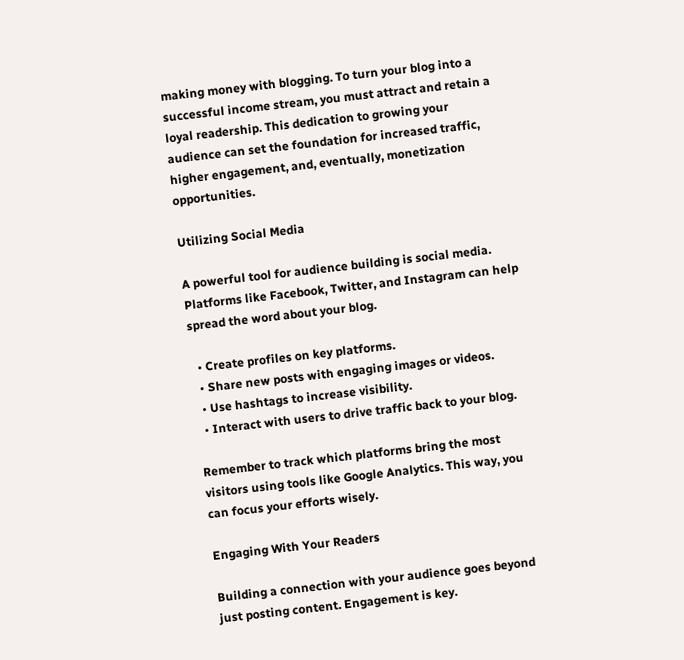making money with blogging. To turn your blog into a successful income stream, you must attract and retain a loyal readership. This dedication to growing your audience can set the foundation for increased traffic, higher engagement, and, eventually, monetization opportunities.

Utilizing Social Media

A powerful tool for audience building is social media. Platforms like Facebook, Twitter, and Instagram can help spread the word about your blog.

  • Create profiles on key platforms.
  • Share new posts with engaging images or videos.
  • Use hashtags to increase visibility.
  • Interact with users to drive traffic back to your blog.

Remember to track which platforms bring the most visitors using tools like Google Analytics. This way, you can focus your efforts wisely.

Engaging With Your Readers

Building a connection with your audience goes beyond just posting content. Engagement is key.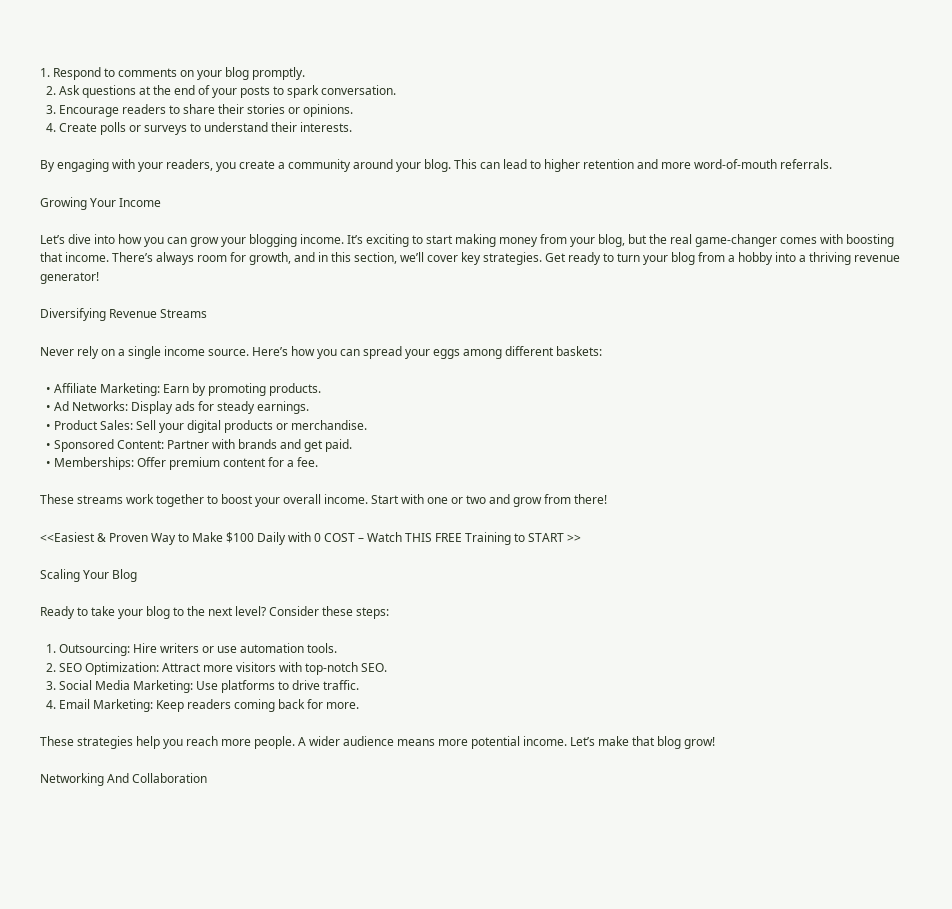1. Respond to comments on your blog promptly.
  2. Ask questions at the end of your posts to spark conversation.
  3. Encourage readers to share their stories or opinions.
  4. Create polls or surveys to understand their interests.

By engaging with your readers, you create a community around your blog. This can lead to higher retention and more word-of-mouth referrals.

Growing Your Income

Let’s dive into how you can grow your blogging income. It’s exciting to start making money from your blog, but the real game-changer comes with boosting that income. There’s always room for growth, and in this section, we’ll cover key strategies. Get ready to turn your blog from a hobby into a thriving revenue generator!

Diversifying Revenue Streams

Never rely on a single income source. Here’s how you can spread your eggs among different baskets:

  • Affiliate Marketing: Earn by promoting products.
  • Ad Networks: Display ads for steady earnings.
  • Product Sales: Sell your digital products or merchandise.
  • Sponsored Content: Partner with brands and get paid.
  • Memberships: Offer premium content for a fee.

These streams work together to boost your overall income. Start with one or two and grow from there!

<<Easiest & Proven Way to Make $100 Daily with 0 COST – Watch THIS FREE Training to START >>

Scaling Your Blog

Ready to take your blog to the next level? Consider these steps:

  1. Outsourcing: Hire writers or use automation tools.
  2. SEO Optimization: Attract more visitors with top-notch SEO.
  3. Social Media Marketing: Use platforms to drive traffic.
  4. Email Marketing: Keep readers coming back for more.

These strategies help you reach more people. A wider audience means more potential income. Let’s make that blog grow!

Networking And Collaboration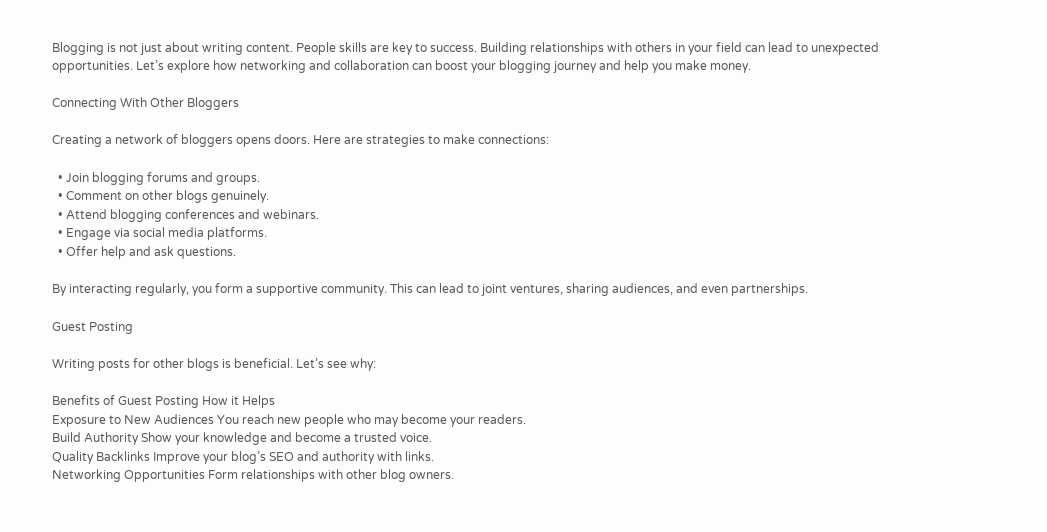Blogging is not just about writing content. People skills are key to success. Building relationships with others in your field can lead to unexpected opportunities. Let’s explore how networking and collaboration can boost your blogging journey and help you make money.

Connecting With Other Bloggers

Creating a network of bloggers opens doors. Here are strategies to make connections:

  • Join blogging forums and groups.
  • Comment on other blogs genuinely.
  • Attend blogging conferences and webinars.
  • Engage via social media platforms.
  • Offer help and ask questions.

By interacting regularly, you form a supportive community. This can lead to joint ventures, sharing audiences, and even partnerships.

Guest Posting

Writing posts for other blogs is beneficial. Let’s see why:

Benefits of Guest Posting How it Helps
Exposure to New Audiences You reach new people who may become your readers.
Build Authority Show your knowledge and become a trusted voice.
Quality Backlinks Improve your blog’s SEO and authority with links.
Networking Opportunities Form relationships with other blog owners.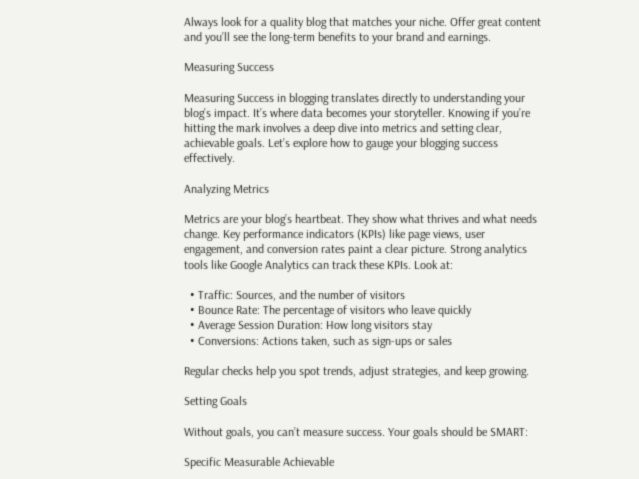Always look for a quality blog that matches your niche. Offer great content and you’ll see the long-term benefits to your brand and earnings.

Measuring Success

Measuring Success in blogging translates directly to understanding your blog’s impact. It’s where data becomes your storyteller. Knowing if you’re hitting the mark involves a deep dive into metrics and setting clear, achievable goals. Let’s explore how to gauge your blogging success effectively.

Analyzing Metrics

Metrics are your blog’s heartbeat. They show what thrives and what needs change. Key performance indicators (KPIs) like page views, user engagement, and conversion rates paint a clear picture. Strong analytics tools like Google Analytics can track these KPIs. Look at:

  • Traffic: Sources, and the number of visitors
  • Bounce Rate: The percentage of visitors who leave quickly
  • Average Session Duration: How long visitors stay
  • Conversions: Actions taken, such as sign-ups or sales

Regular checks help you spot trends, adjust strategies, and keep growing.

Setting Goals

Without goals, you can’t measure success. Your goals should be SMART:

Specific Measurable Achievable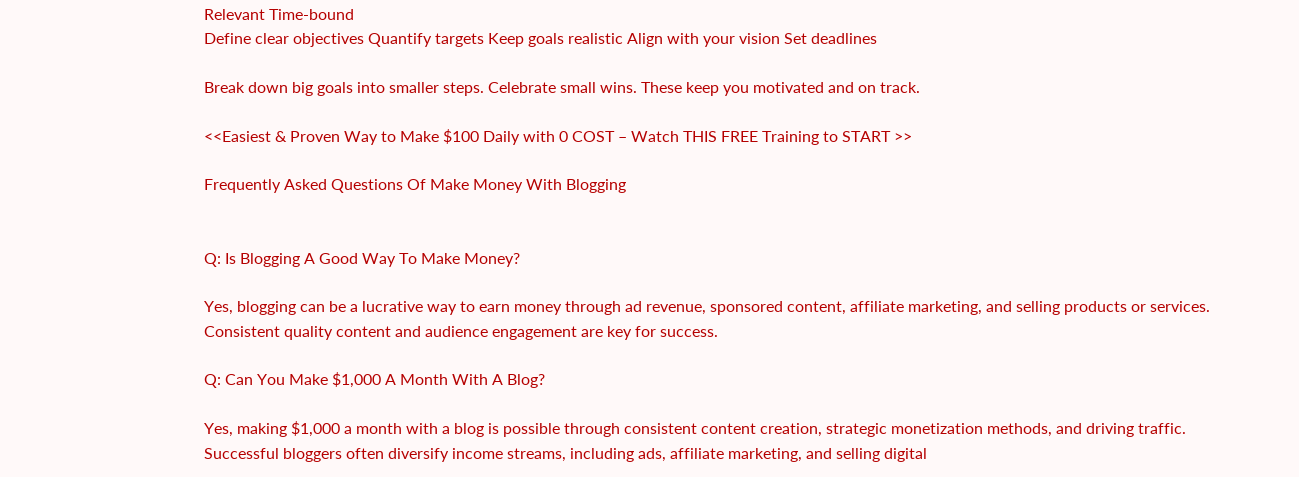Relevant Time-bound
Define clear objectives Quantify targets Keep goals realistic Align with your vision Set deadlines

Break down big goals into smaller steps. Celebrate small wins. These keep you motivated and on track.

<<Easiest & Proven Way to Make $100 Daily with 0 COST – Watch THIS FREE Training to START >>

Frequently Asked Questions Of Make Money With Blogging


Q: Is Blogging A Good Way To Make Money?

Yes, blogging can be a lucrative way to earn money through ad revenue, sponsored content, affiliate marketing, and selling products or services. Consistent quality content and audience engagement are key for success.

Q: Can You Make $1,000 A Month With A Blog?

Yes, making $1,000 a month with a blog is possible through consistent content creation, strategic monetization methods, and driving traffic. Successful bloggers often diversify income streams, including ads, affiliate marketing, and selling digital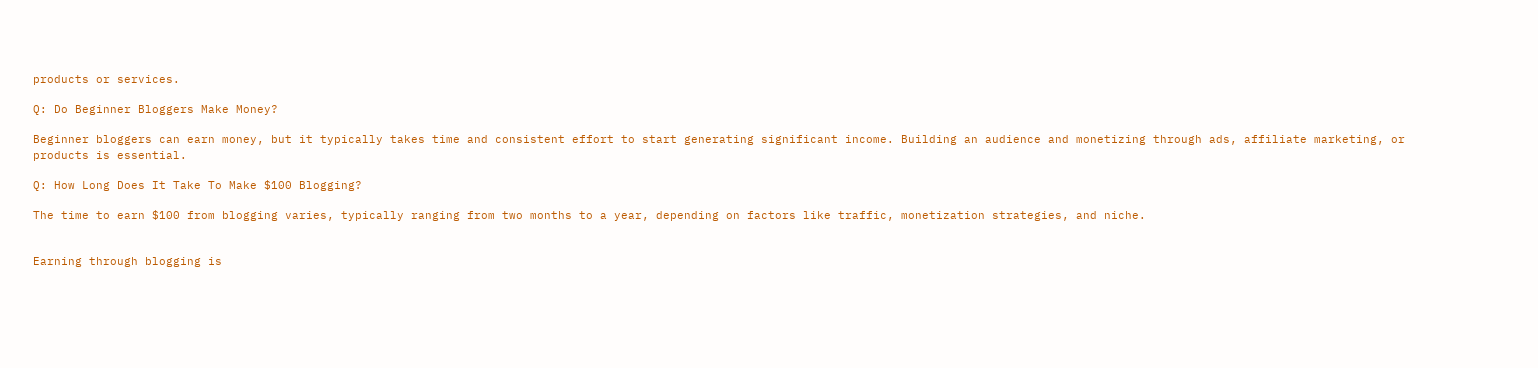products or services.

Q: Do Beginner Bloggers Make Money?

Beginner bloggers can earn money, but it typically takes time and consistent effort to start generating significant income. Building an audience and monetizing through ads, affiliate marketing, or products is essential.

Q: How Long Does It Take To Make $100 Blogging?

The time to earn $100 from blogging varies, typically ranging from two months to a year, depending on factors like traffic, monetization strategies, and niche.


Earning through blogging is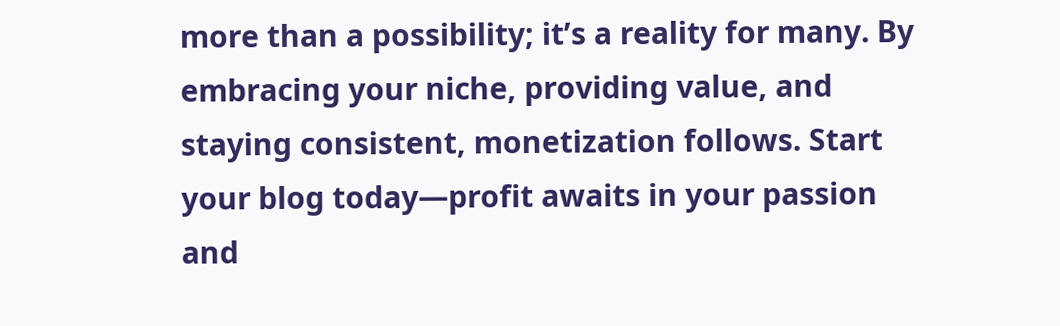more than a possibility; it’s a reality for many. By embracing your niche, providing value, and staying consistent, monetization follows. Start your blog today—profit awaits in your passion and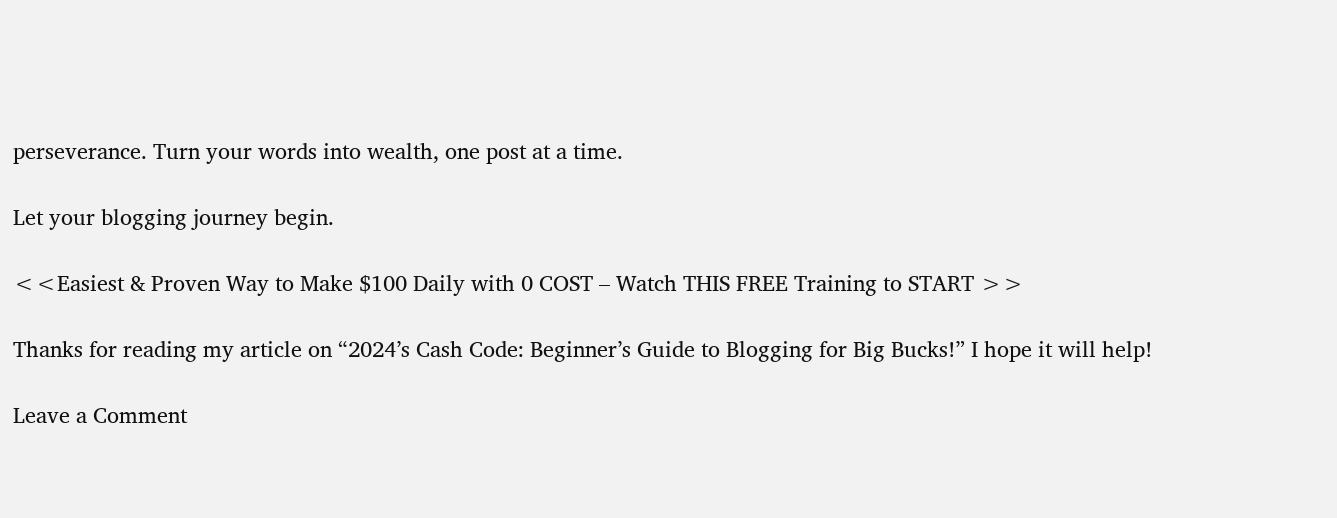perseverance. Turn your words into wealth, one post at a time.

Let your blogging journey begin.

<<Easiest & Proven Way to Make $100 Daily with 0 COST – Watch THIS FREE Training to START >>

Thanks for reading my article on “2024’s Cash Code: Beginner’s Guide to Blogging for Big Bucks!” I hope it will help!

Leave a Comment